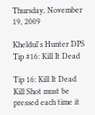Thursday, November 19, 2009

Kheldul's Hunter DPS Tip #16: Kill It Dead

Tip 16: Kill It Dead
Kill Shot must be pressed each time it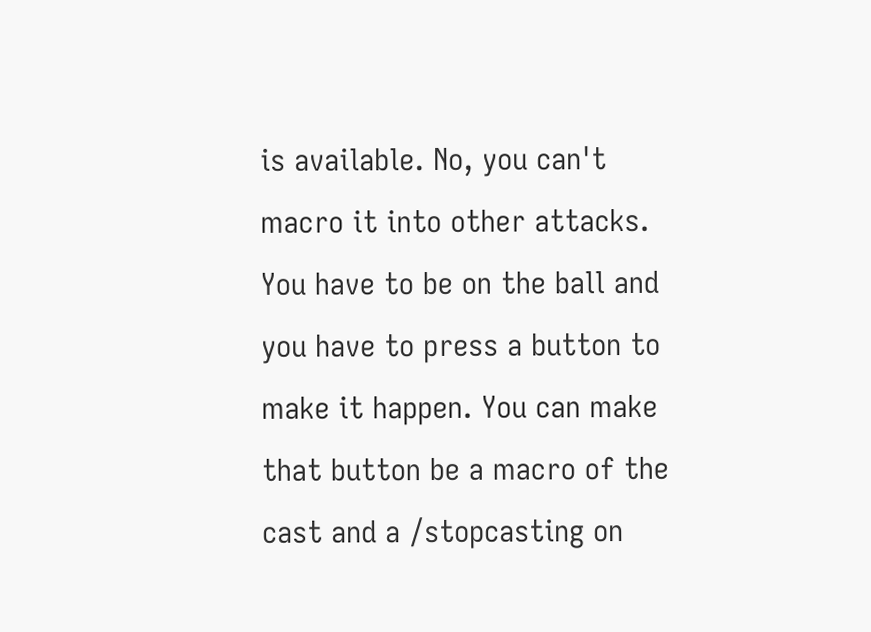is available. No, you can't macro it into other attacks. You have to be on the ball and you have to press a button to make it happen. You can make that button be a macro of the cast and a /stopcasting on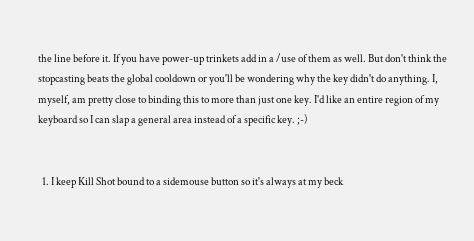the line before it. If you have power-up trinkets add in a /use of them as well. But don't think the stopcasting beats the global cooldown or you'll be wondering why the key didn't do anything. I, myself, am pretty close to binding this to more than just one key. I'd like an entire region of my keyboard so I can slap a general area instead of a specific key. ;-)


  1. I keep Kill Shot bound to a sidemouse button so it's always at my beck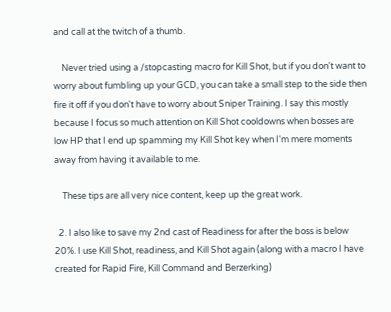and call at the twitch of a thumb.

    Never tried using a /stopcasting macro for Kill Shot, but if you don't want to worry about fumbling up your GCD, you can take a small step to the side then fire it off if you don't have to worry about Sniper Training. I say this mostly because I focus so much attention on Kill Shot cooldowns when bosses are low HP that I end up spamming my Kill Shot key when I'm mere moments away from having it available to me.

    These tips are all very nice content, keep up the great work.

  2. I also like to save my 2nd cast of Readiness for after the boss is below 20%. I use Kill Shot, readiness, and Kill Shot again (along with a macro I have created for Rapid Fire, Kill Command and Berzerking)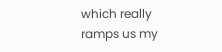which really ramps us my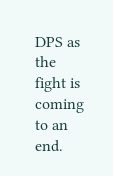DPS as the fight is coming to an end.